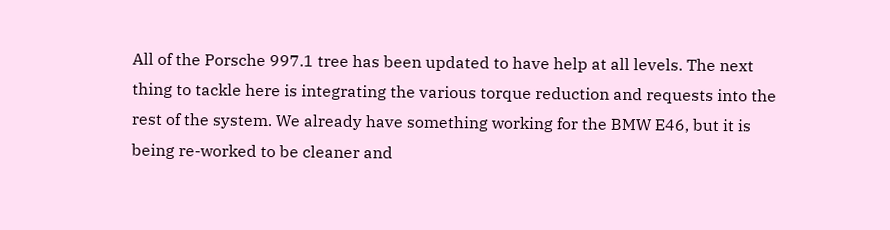All of the Porsche 997.1 tree has been updated to have help at all levels. The next thing to tackle here is integrating the various torque reduction and requests into the rest of the system. We already have something working for the BMW E46, but it is being re-worked to be cleaner and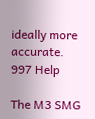ideally more accurate. 997 Help

The M3 SMG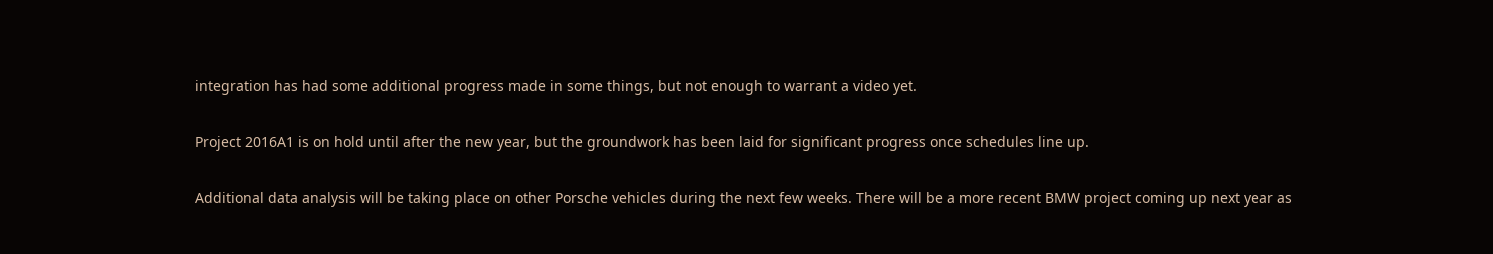integration has had some additional progress made in some things, but not enough to warrant a video yet.

Project 2016A1 is on hold until after the new year, but the groundwork has been laid for significant progress once schedules line up.

Additional data analysis will be taking place on other Porsche vehicles during the next few weeks. There will be a more recent BMW project coming up next year as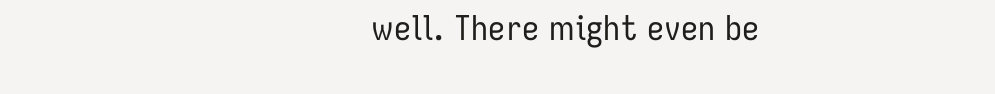well. There might even be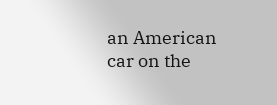an American car on the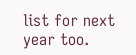list for next year too.